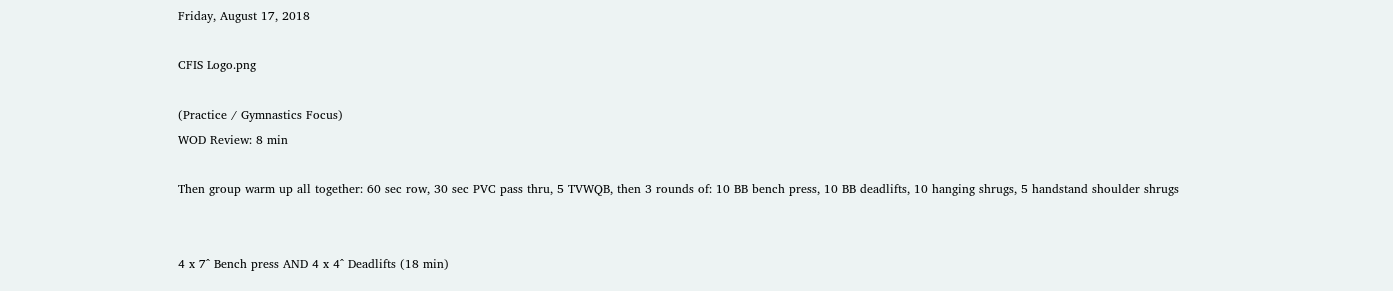Friday, August 17, 2018

CFIS Logo.png

(Practice / Gymnastics Focus)
WOD Review: 8 min

Then group warm up all together: 60 sec row, 30 sec PVC pass thru, 5 TVWQB, then 3 rounds of: 10 BB bench press, 10 BB deadlifts, 10 hanging shrugs, 5 handstand shoulder shrugs


4 x 7^ Bench press AND 4 x 4^ Deadlifts (18 min)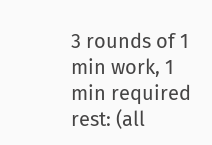3 rounds of 1 min work, 1 min required rest: (all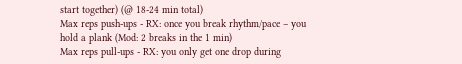start together) (@ 18-24 min total)
Max reps push-ups - RX: once you break rhythm/pace – you hold a plank (Mod: 2 breaks in the 1 min)
Max reps pull-ups - RX: you only get one drop during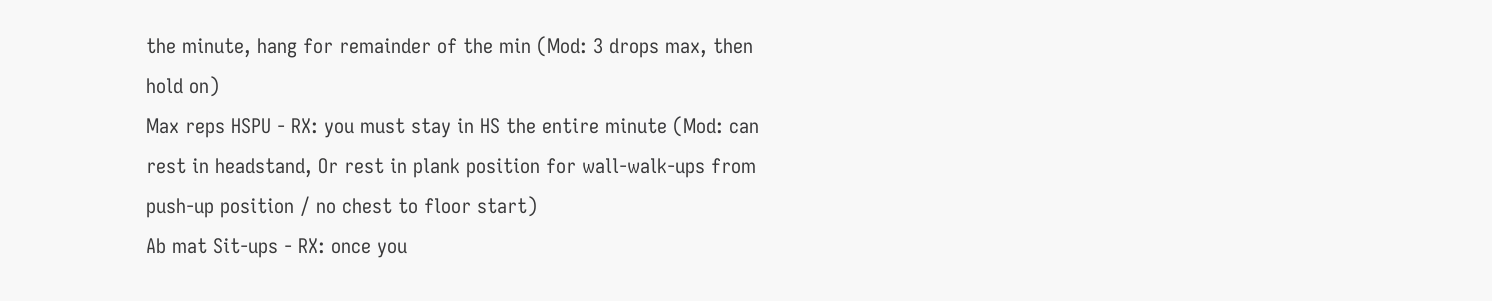the minute, hang for remainder of the min (Mod: 3 drops max, then hold on)
Max reps HSPU - RX: you must stay in HS the entire minute (Mod: can rest in headstand, Or rest in plank position for wall-walk-ups from push-up position / no chest to floor start)
Ab mat Sit-ups - RX: once you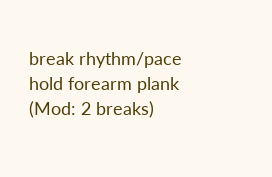break rhythm/pace hold forearm plank (Mod: 2 breaks)